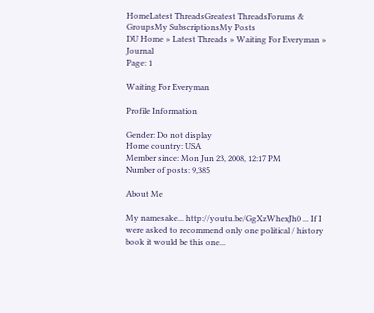HomeLatest ThreadsGreatest ThreadsForums & GroupsMy SubscriptionsMy Posts
DU Home » Latest Threads » Waiting For Everyman » Journal
Page: 1

Waiting For Everyman

Profile Information

Gender: Do not display
Home country: USA
Member since: Mon Jun 23, 2008, 12:17 PM
Number of posts: 9,385

About Me

My namesake... http://youtu.be/GgXzWhexJh0 ... If I were asked to recommend only one political / history book it would be this one...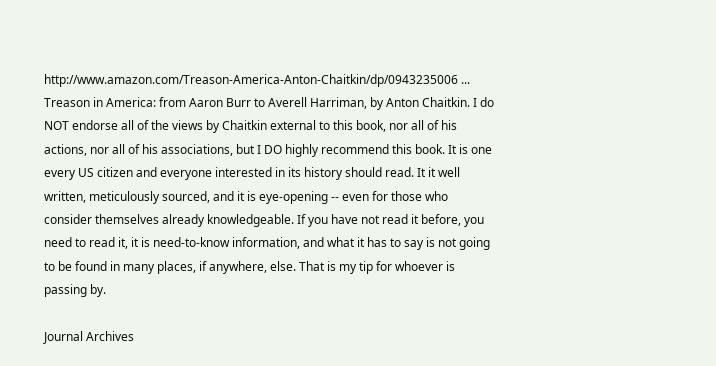http://www.amazon.com/Treason-America-Anton-Chaitkin/dp/0943235006 ... Treason in America: from Aaron Burr to Averell Harriman, by Anton Chaitkin. I do NOT endorse all of the views by Chaitkin external to this book, nor all of his actions, nor all of his associations, but I DO highly recommend this book. It is one every US citizen and everyone interested in its history should read. It it well written, meticulously sourced, and it is eye-opening -- even for those who consider themselves already knowledgeable. If you have not read it before, you need to read it, it is need-to-know information, and what it has to say is not going to be found in many places, if anywhere, else. That is my tip for whoever is passing by.

Journal Archives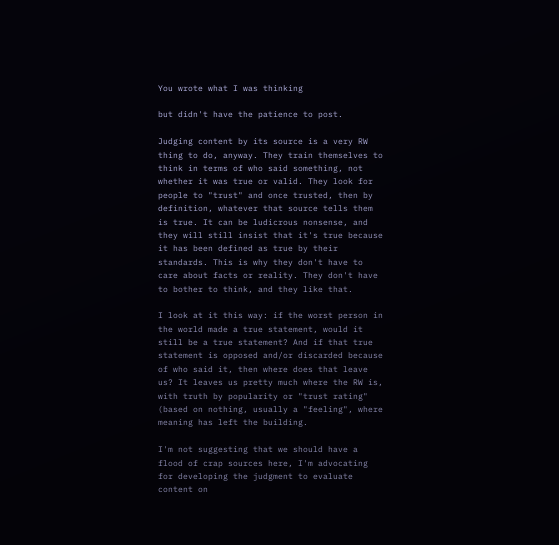You wrote what I was thinking

but didn't have the patience to post.

Judging content by its source is a very RW thing to do, anyway. They train themselves to think in terms of who said something, not whether it was true or valid. They look for people to "trust" and once trusted, then by definition, whatever that source tells them is true. It can be ludicrous nonsense, and they will still insist that it's true because it has been defined as true by their standards. This is why they don't have to care about facts or reality. They don't have to bother to think, and they like that.

I look at it this way: if the worst person in the world made a true statement, would it still be a true statement? And if that true statement is opposed and/or discarded because of who said it, then where does that leave us? It leaves us pretty much where the RW is, with truth by popularity or "trust rating" (based on nothing, usually a "feeling", where meaning has left the building.

I'm not suggesting that we should have a flood of crap sources here, I'm advocating for developing the judgment to evaluate content on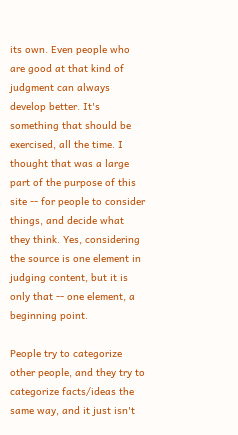its own. Even people who are good at that kind of judgment can always develop better. It's something that should be exercised, all the time. I thought that was a large part of the purpose of this site -- for people to consider things, and decide what they think. Yes, considering the source is one element in judging content, but it is only that -- one element, a beginning point.

People try to categorize other people, and they try to categorize facts/ideas the same way, and it just isn't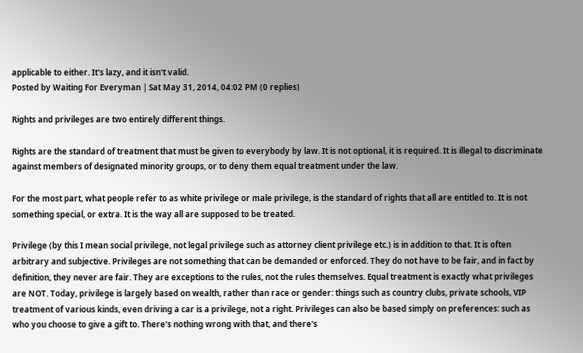applicable to either. It's lazy, and it isn't valid.
Posted by Waiting For Everyman | Sat May 31, 2014, 04:02 PM (0 replies)

Rights and privileges are two entirely different things.

Rights are the standard of treatment that must be given to everybody by law. It is not optional, it is required. It is illegal to discriminate against members of designated minority groups, or to deny them equal treatment under the law.

For the most part, what people refer to as white privilege or male privilege, is the standard of rights that all are entitled to. It is not something special, or extra. It is the way all are supposed to be treated.

Privilege (by this I mean social privilege, not legal privilege such as attorney client privilege etc.) is in addition to that. It is often arbitrary and subjective. Privileges are not something that can be demanded or enforced. They do not have to be fair, and in fact by definition, they never are fair. They are exceptions to the rules, not the rules themselves. Equal treatment is exactly what privileges are NOT. Today, privilege is largely based on wealth, rather than race or gender: things such as country clubs, private schools, VIP treatment of various kinds, even driving a car is a privilege, not a right. Privileges can also be based simply on preferences: such as who you choose to give a gift to. There's nothing wrong with that, and there's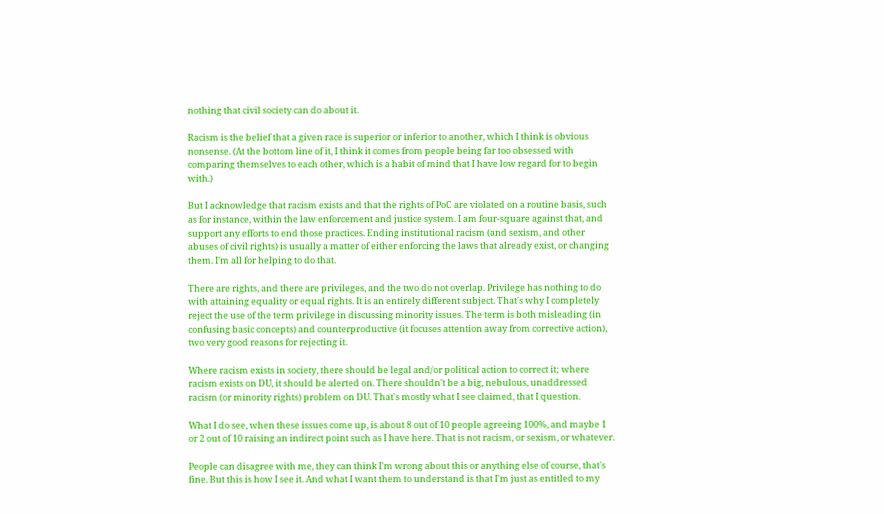nothing that civil society can do about it.

Racism is the belief that a given race is superior or inferior to another, which I think is obvious nonsense. (At the bottom line of it, I think it comes from people being far too obsessed with comparing themselves to each other, which is a habit of mind that I have low regard for to begin with.)

But I acknowledge that racism exists and that the rights of PoC are violated on a routine basis, such as for instance, within the law enforcement and justice system. I am four-square against that, and support any efforts to end those practices. Ending institutional racism (and sexism, and other abuses of civil rights) is usually a matter of either enforcing the laws that already exist, or changing them. I'm all for helping to do that.

There are rights, and there are privileges, and the two do not overlap. Privilege has nothing to do with attaining equality or equal rights. It is an entirely different subject. That's why I completely reject the use of the term privilege in discussing minority issues. The term is both misleading (in confusing basic concepts) and counterproductive (it focuses attention away from corrective action), two very good reasons for rejecting it.

Where racism exists in society, there should be legal and/or political action to correct it; where racism exists on DU, it should be alerted on. There shouldn't be a big, nebulous, unaddressed racism (or minority rights) problem on DU. That's mostly what I see claimed, that I question.

What I do see, when these issues come up, is about 8 out of 10 people agreeing 100%, and maybe 1 or 2 out of 10 raising an indirect point such as I have here. That is not racism, or sexism, or whatever.

People can disagree with me, they can think I'm wrong about this or anything else of course, that's fine. But this is how I see it. And what I want them to understand is that I'm just as entitled to my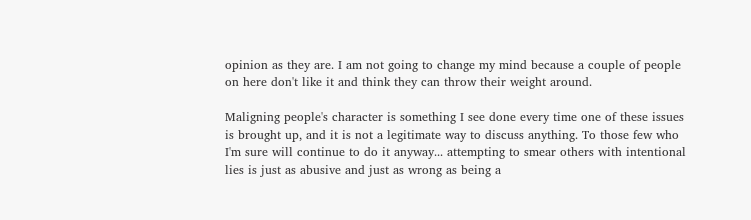opinion as they are. I am not going to change my mind because a couple of people on here don't like it and think they can throw their weight around.

Maligning people's character is something I see done every time one of these issues is brought up, and it is not a legitimate way to discuss anything. To those few who I'm sure will continue to do it anyway... attempting to smear others with intentional lies is just as abusive and just as wrong as being a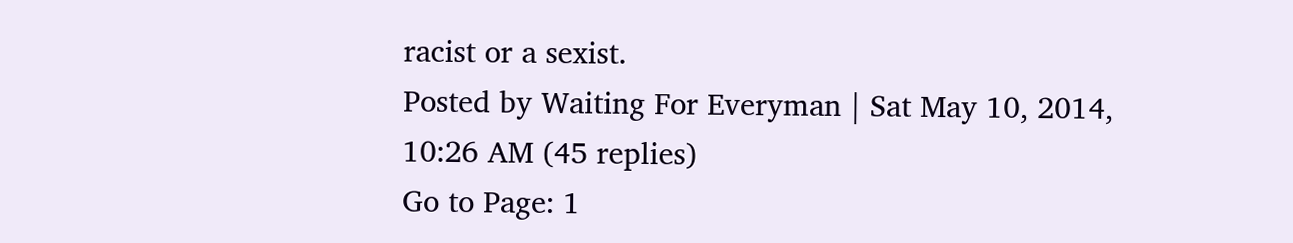racist or a sexist.
Posted by Waiting For Everyman | Sat May 10, 2014, 10:26 AM (45 replies)
Go to Page: 1